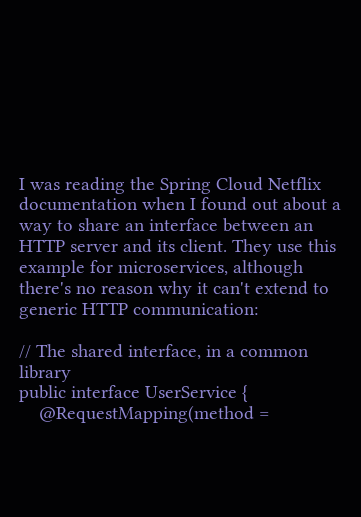I was reading the Spring Cloud Netflix documentation when I found out about a way to share an interface between an HTTP server and its client. They use this example for microservices, although there's no reason why it can't extend to generic HTTP communication:

// The shared interface, in a common library
public interface UserService {
    @RequestMapping(method =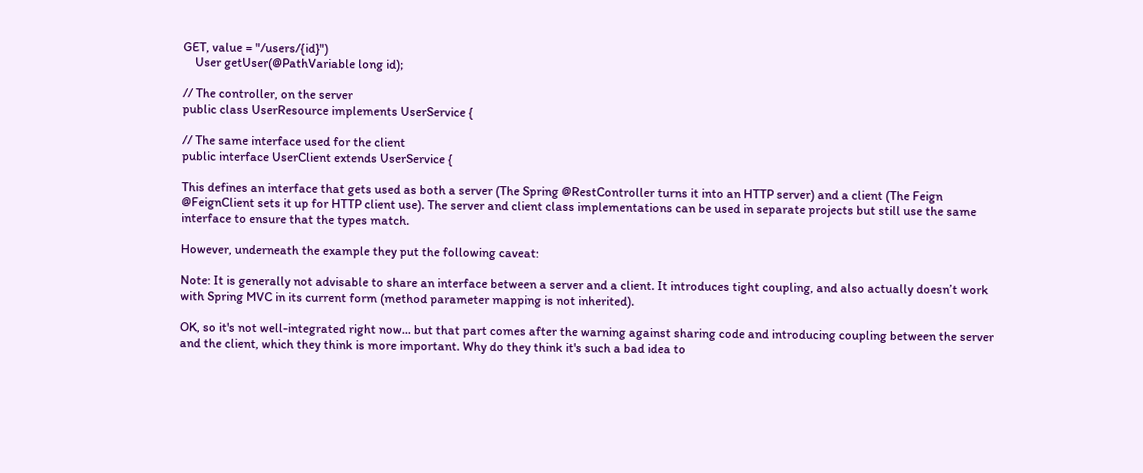GET, value = "/users/{id}")
    User getUser(@PathVariable long id);

// The controller, on the server
public class UserResource implements UserService {

// The same interface used for the client
public interface UserClient extends UserService {

This defines an interface that gets used as both a server (The Spring @RestController turns it into an HTTP server) and a client (The Feign @FeignClient sets it up for HTTP client use). The server and client class implementations can be used in separate projects but still use the same interface to ensure that the types match.

However, underneath the example they put the following caveat:

Note: It is generally not advisable to share an interface between a server and a client. It introduces tight coupling, and also actually doesn’t work with Spring MVC in its current form (method parameter mapping is not inherited).

OK, so it's not well-integrated right now... but that part comes after the warning against sharing code and introducing coupling between the server and the client, which they think is more important. Why do they think it's such a bad idea to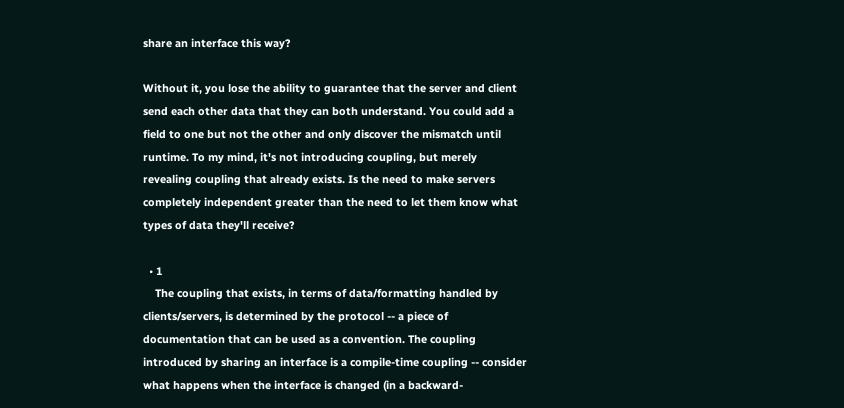share an interface this way?

Without it, you lose the ability to guarantee that the server and client send each other data that they can both understand. You could add a field to one but not the other and only discover the mismatch until runtime. To my mind, it's not introducing coupling, but merely revealing coupling that already exists. Is the need to make servers completely independent greater than the need to let them know what types of data they'll receive?

  • 1
    The coupling that exists, in terms of data/formatting handled by clients/servers, is determined by the protocol -- a piece of documentation that can be used as a convention. The coupling introduced by sharing an interface is a compile-time coupling -- consider what happens when the interface is changed (in a backward-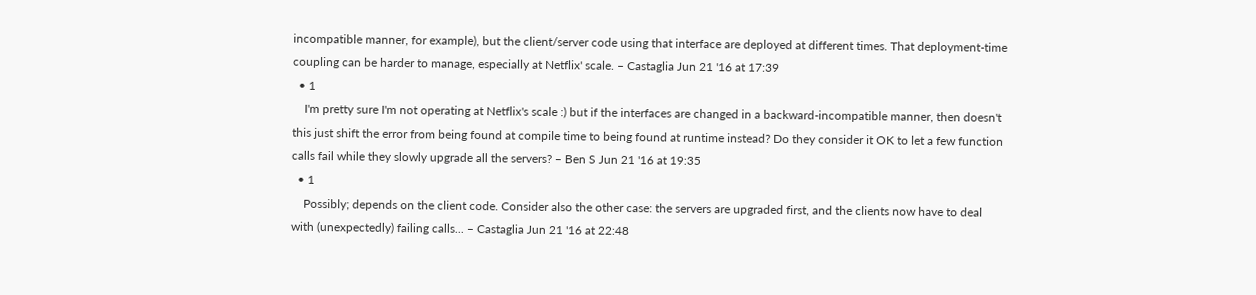incompatible manner, for example), but the client/server code using that interface are deployed at different times. That deployment-time coupling can be harder to manage, especially at Netflix' scale. – Castaglia Jun 21 '16 at 17:39
  • 1
    I'm pretty sure I'm not operating at Netflix's scale :) but if the interfaces are changed in a backward-incompatible manner, then doesn't this just shift the error from being found at compile time to being found at runtime instead? Do they consider it OK to let a few function calls fail while they slowly upgrade all the servers? – Ben S Jun 21 '16 at 19:35
  • 1
    Possibly; depends on the client code. Consider also the other case: the servers are upgraded first, and the clients now have to deal with (unexpectedly) failing calls... – Castaglia Jun 21 '16 at 22:48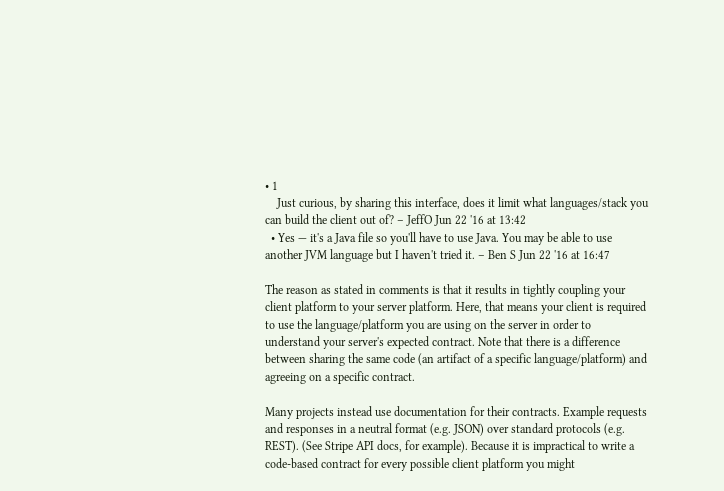• 1
    Just curious, by sharing this interface, does it limit what languages/stack you can build the client out of? – JeffO Jun 22 '16 at 13:42
  • Yes — it's a Java file so you'll have to use Java. You may be able to use another JVM language but I haven't tried it. – Ben S Jun 22 '16 at 16:47

The reason as stated in comments is that it results in tightly coupling your client platform to your server platform. Here, that means your client is required to use the language/platform you are using on the server in order to understand your server's expected contract. Note that there is a difference between sharing the same code (an artifact of a specific language/platform) and agreeing on a specific contract.

Many projects instead use documentation for their contracts. Example requests and responses in a neutral format (e.g. JSON) over standard protocols (e.g. REST). (See Stripe API docs, for example). Because it is impractical to write a code-based contract for every possible client platform you might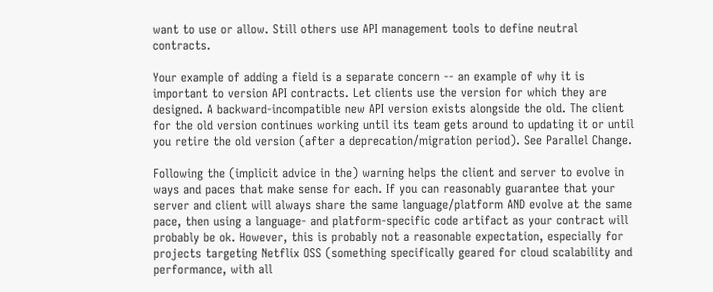want to use or allow. Still others use API management tools to define neutral contracts.

Your example of adding a field is a separate concern -- an example of why it is important to version API contracts. Let clients use the version for which they are designed. A backward-incompatible new API version exists alongside the old. The client for the old version continues working until its team gets around to updating it or until you retire the old version (after a deprecation/migration period). See Parallel Change.

Following the (implicit advice in the) warning helps the client and server to evolve in ways and paces that make sense for each. If you can reasonably guarantee that your server and client will always share the same language/platform AND evolve at the same pace, then using a language- and platform-specific code artifact as your contract will probably be ok. However, this is probably not a reasonable expectation, especially for projects targeting Netflix OSS (something specifically geared for cloud scalability and performance, with all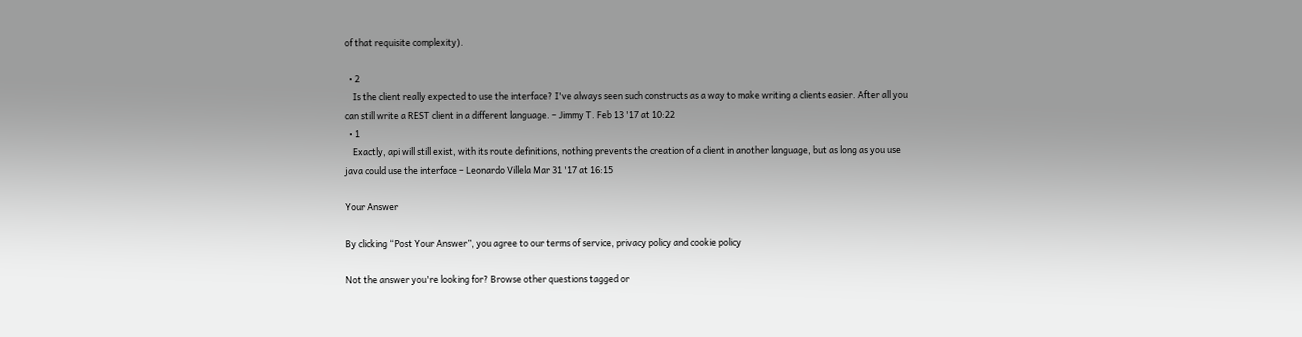of that requisite complexity).

  • 2
    Is the client really expected to use the interface? I've always seen such constructs as a way to make writing a clients easier. After all you can still write a REST client in a different language. – Jimmy T. Feb 13 '17 at 10:22
  • 1
    Exactly, api will still exist, with its route definitions, nothing prevents the creation of a client in another language, but as long as you use java could use the interface – Leonardo Villela Mar 31 '17 at 16:15

Your Answer

By clicking “Post Your Answer”, you agree to our terms of service, privacy policy and cookie policy

Not the answer you're looking for? Browse other questions tagged or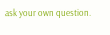ask your own question.